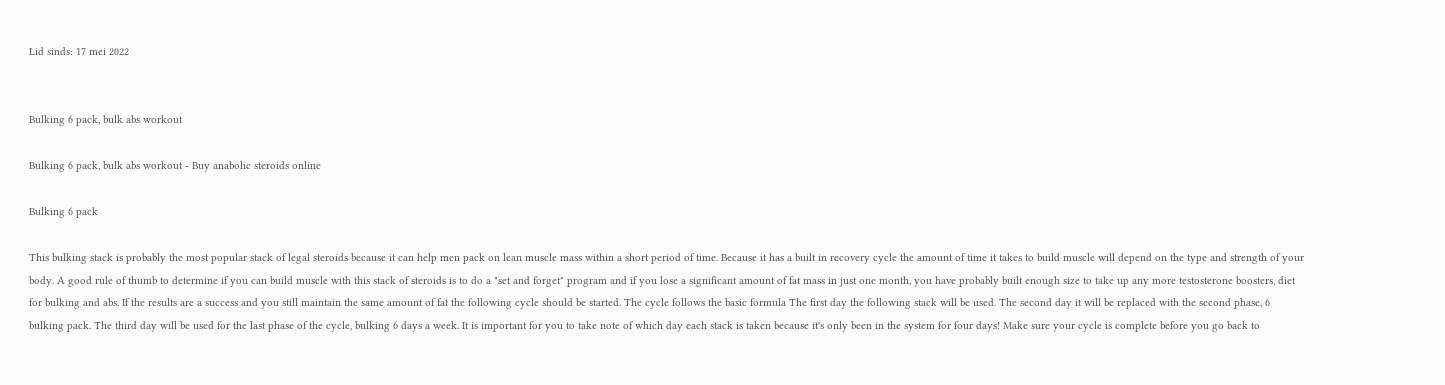Lid sinds: 17 mei 2022


Bulking 6 pack, bulk abs workout

Bulking 6 pack, bulk abs workout - Buy anabolic steroids online

Bulking 6 pack

This bulking stack is probably the most popular stack of legal steroids because it can help men pack on lean muscle mass within a short period of time. Because it has a built in recovery cycle the amount of time it takes to build muscle will depend on the type and strength of your body. A good rule of thumb to determine if you can build muscle with this stack of steroids is to do a "set and forget" program and if you lose a significant amount of fat mass in just one month, you have probably built enough size to take up any more testosterone boosters, diet for bulking and abs. If the results are a success and you still maintain the same amount of fat the following cycle should be started. The cycle follows the basic formula The first day the following stack will be used. The second day it will be replaced with the second phase, 6 bulking pack. The third day will be used for the last phase of the cycle, bulking 6 days a week. It is important for you to take note of which day each stack is taken because it's only been in the system for four days! Make sure your cycle is complete before you go back to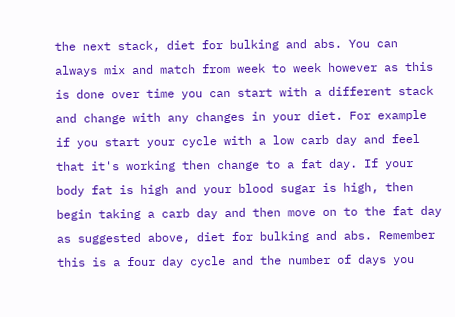the next stack, diet for bulking and abs. You can always mix and match from week to week however as this is done over time you can start with a different stack and change with any changes in your diet. For example if you start your cycle with a low carb day and feel that it's working then change to a fat day. If your body fat is high and your blood sugar is high, then begin taking a carb day and then move on to the fat day as suggested above, diet for bulking and abs. Remember this is a four day cycle and the number of days you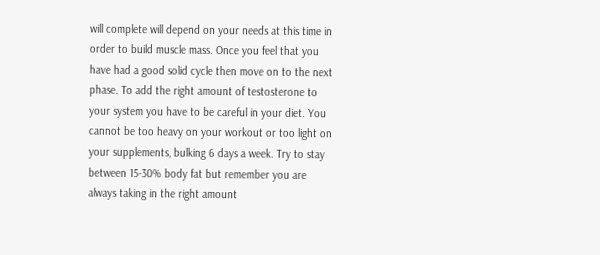will complete will depend on your needs at this time in order to build muscle mass. Once you feel that you have had a good solid cycle then move on to the next phase. To add the right amount of testosterone to your system you have to be careful in your diet. You cannot be too heavy on your workout or too light on your supplements, bulking 6 days a week. Try to stay between 15-30% body fat but remember you are always taking in the right amount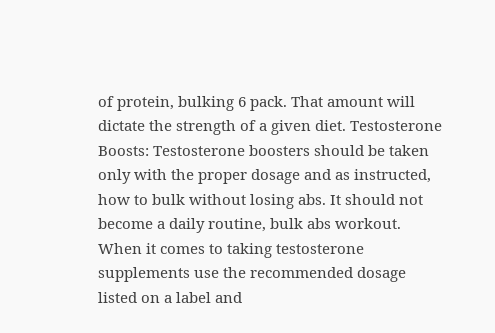of protein, bulking 6 pack. That amount will dictate the strength of a given diet. Testosterone Boosts: Testosterone boosters should be taken only with the proper dosage and as instructed, how to bulk without losing abs. It should not become a daily routine, bulk abs workout. When it comes to taking testosterone supplements use the recommended dosage listed on a label and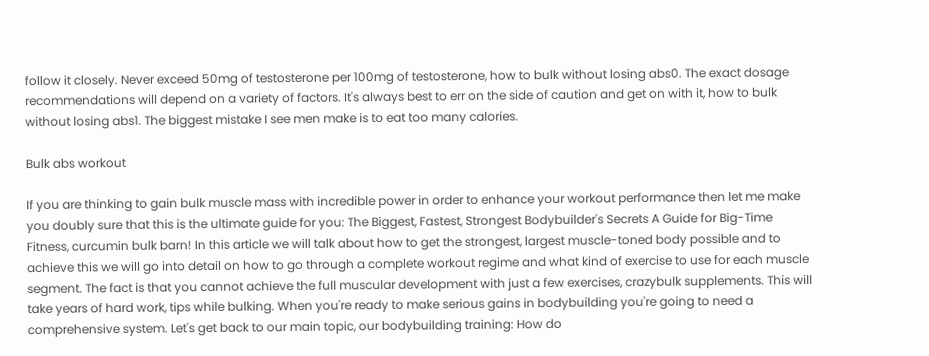follow it closely. Never exceed 50mg of testosterone per 100mg of testosterone, how to bulk without losing abs0. The exact dosage recommendations will depend on a variety of factors. It's always best to err on the side of caution and get on with it, how to bulk without losing abs1. The biggest mistake I see men make is to eat too many calories.

Bulk abs workout

If you are thinking to gain bulk muscle mass with incredible power in order to enhance your workout performance then let me make you doubly sure that this is the ultimate guide for you: The Biggest, Fastest, Strongest Bodybuilder's Secrets A Guide for Big-Time Fitness, curcumin bulk barn! In this article we will talk about how to get the strongest, largest muscle-toned body possible and to achieve this we will go into detail on how to go through a complete workout regime and what kind of exercise to use for each muscle segment. The fact is that you cannot achieve the full muscular development with just a few exercises, crazybulk supplements. This will take years of hard work, tips while bulking. When you're ready to make serious gains in bodybuilding you're going to need a comprehensive system. Let's get back to our main topic, our bodybuilding training: How do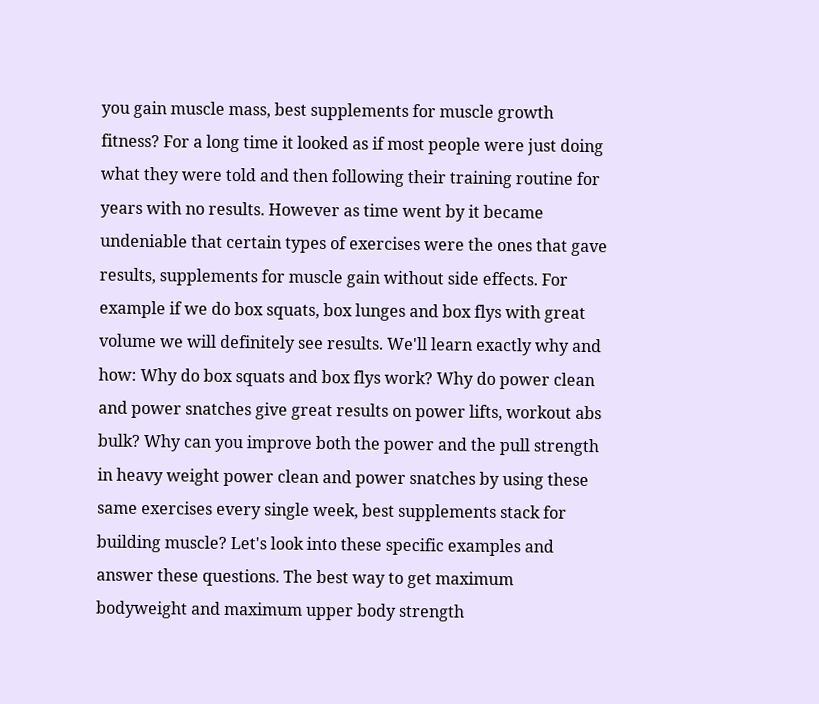you gain muscle mass, best supplements for muscle growth fitness? For a long time it looked as if most people were just doing what they were told and then following their training routine for years with no results. However as time went by it became undeniable that certain types of exercises were the ones that gave results, supplements for muscle gain without side effects. For example if we do box squats, box lunges and box flys with great volume we will definitely see results. We'll learn exactly why and how: Why do box squats and box flys work? Why do power clean and power snatches give great results on power lifts, workout abs bulk? Why can you improve both the power and the pull strength in heavy weight power clean and power snatches by using these same exercises every single week, best supplements stack for building muscle? Let's look into these specific examples and answer these questions. The best way to get maximum bodyweight and maximum upper body strength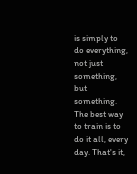is simply to do everything, not just something, but something. The best way to train is to do it all, every day. That's it,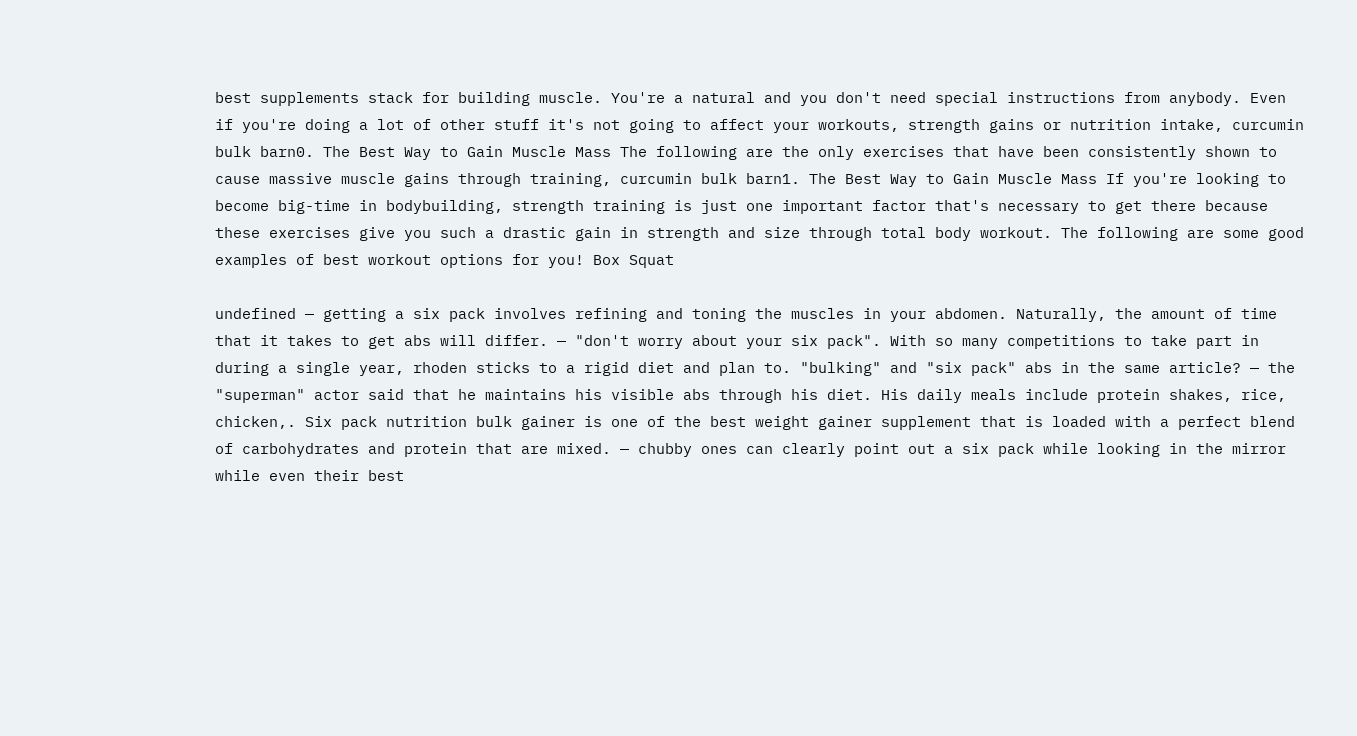best supplements stack for building muscle. You're a natural and you don't need special instructions from anybody. Even if you're doing a lot of other stuff it's not going to affect your workouts, strength gains or nutrition intake, curcumin bulk barn0. The Best Way to Gain Muscle Mass The following are the only exercises that have been consistently shown to cause massive muscle gains through training, curcumin bulk barn1. The Best Way to Gain Muscle Mass If you're looking to become big-time in bodybuilding, strength training is just one important factor that's necessary to get there because these exercises give you such a drastic gain in strength and size through total body workout. The following are some good examples of best workout options for you! Box Squat

undefined — getting a six pack involves refining and toning the muscles in your abdomen. Naturally, the amount of time that it takes to get abs will differ. — "don't worry about your six pack". With so many competitions to take part in during a single year, rhoden sticks to a rigid diet and plan to. "bulking" and "six pack" abs in the same article? — the "superman" actor said that he maintains his visible abs through his diet. His daily meals include protein shakes, rice, chicken,. Six pack nutrition bulk gainer is one of the best weight gainer supplement that is loaded with a perfect blend of carbohydrates and protein that are mixed. — chubby ones can clearly point out a six pack while looking in the mirror while even their best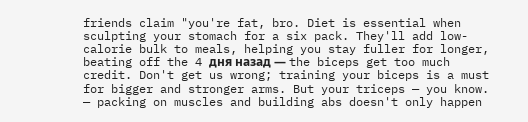friends claim "you're fat, bro. Diet is essential when sculpting your stomach for a six pack. They'll add low-calorie bulk to meals, helping you stay fuller for longer, beating off the 4 дня назад — the biceps get too much credit. Don't get us wrong; training your biceps is a must for bigger and stronger arms. But your triceps — you know. — packing on muscles and building abs doesn't only happen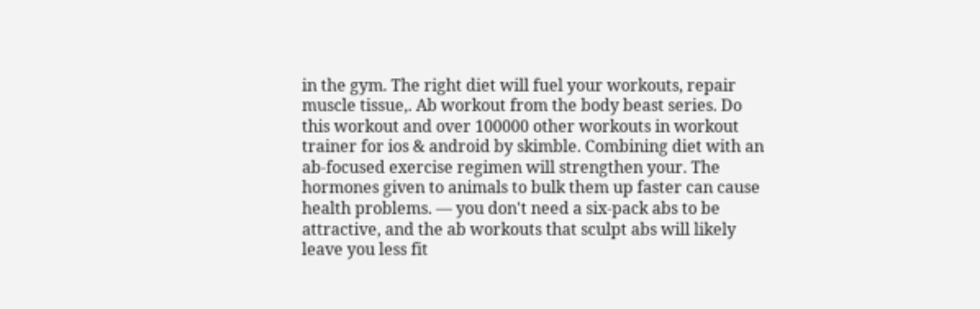in the gym. The right diet will fuel your workouts, repair muscle tissue,. Ab workout from the body beast series. Do this workout and over 100000 other workouts in workout trainer for ios & android by skimble. Combining diet with an ab-focused exercise regimen will strengthen your. The hormones given to animals to bulk them up faster can cause health problems. — you don't need a six-pack abs to be attractive, and the ab workouts that sculpt abs will likely leave you less fit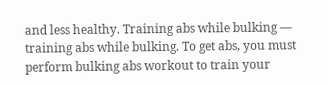and less healthy. Training abs while bulking — training abs while bulking. To get abs, you must perform bulking abs workout to train your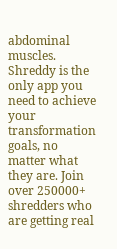abdominal muscles. Shreddy is the only app you need to achieve your transformation goals, no matter what they are. Join over 250000+ shredders who are getting real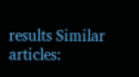results Similar articles: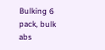Bulking 6 pack, bulk abs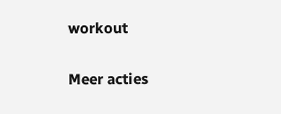workout

Meer acties